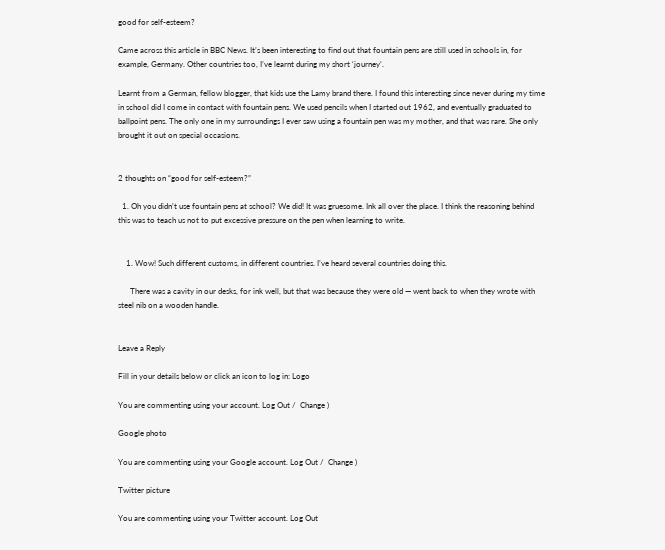good for self-esteem?

Came across this article in BBC News. It’s been interesting to find out that fountain pens are still used in schools in, for example, Germany. Other countries too, I’ve learnt during my short ‘journey’.

Learnt from a German, fellow blogger, that kids use the Lamy brand there. I found this interesting since never during my time in school did I come in contact with fountain pens. We used pencils when I started out 1962, and eventually graduated to ballpoint pens. The only one in my surroundings I ever saw using a fountain pen was my mother, and that was rare. She only brought it out on special occasions.


2 thoughts on “good for self-esteem?”

  1. Oh you didn’t use fountain pens at school? We did! It was gruesome. Ink all over the place. I think the reasoning behind this was to teach us not to put excessive pressure on the pen when learning to write.


    1. Wow! Such different customs, in different countries. I’ve heard several countries doing this.

      There was a cavity in our desks, for ink well, but that was because they were old — went back to when they wrote with steel nib on a wooden handle.


Leave a Reply

Fill in your details below or click an icon to log in: Logo

You are commenting using your account. Log Out /  Change )

Google photo

You are commenting using your Google account. Log Out /  Change )

Twitter picture

You are commenting using your Twitter account. Log Out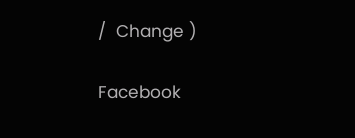/  Change )

Facebook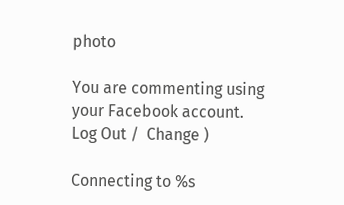photo

You are commenting using your Facebook account. Log Out /  Change )

Connecting to %s